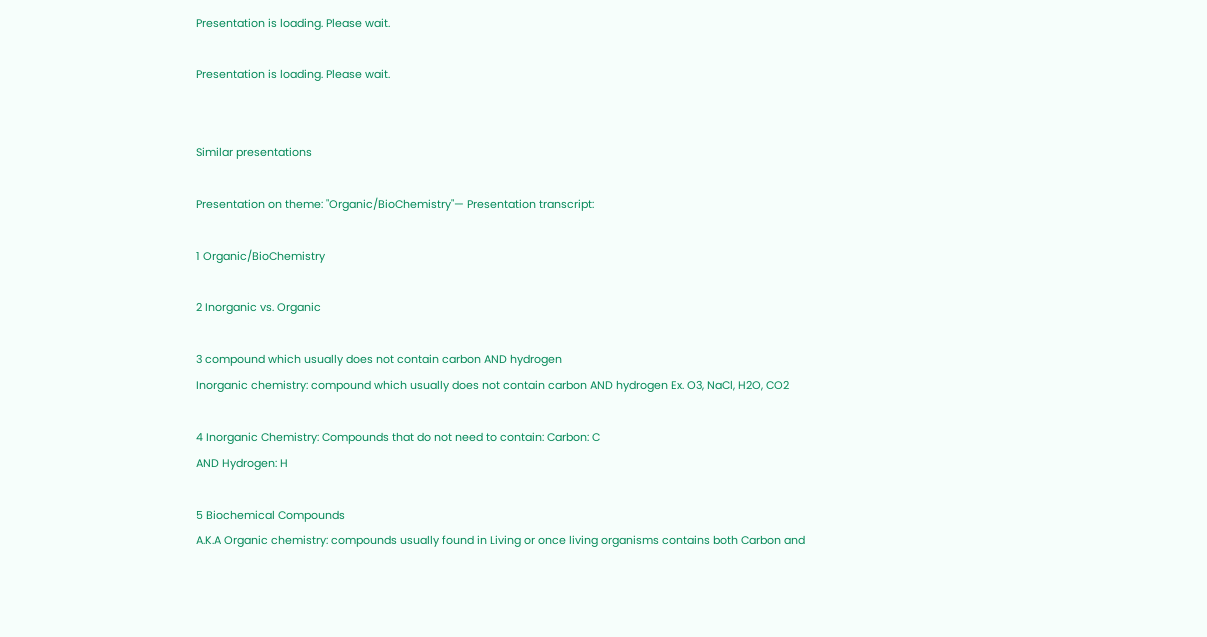Presentation is loading. Please wait.

Presentation is loading. Please wait.


Similar presentations

Presentation on theme: "Organic/BioChemistry"— Presentation transcript:

1 Organic/BioChemistry

2 Inorganic vs. Organic

3 compound which usually does not contain carbon AND hydrogen
Inorganic chemistry: compound which usually does not contain carbon AND hydrogen Ex. O3, NaCl, H2O, CO2

4 Inorganic Chemistry: Compounds that do not need to contain: Carbon: C
AND Hydrogen: H

5 Biochemical Compounds
A.K.A Organic chemistry: compounds usually found in Living or once living organisms contains both Carbon and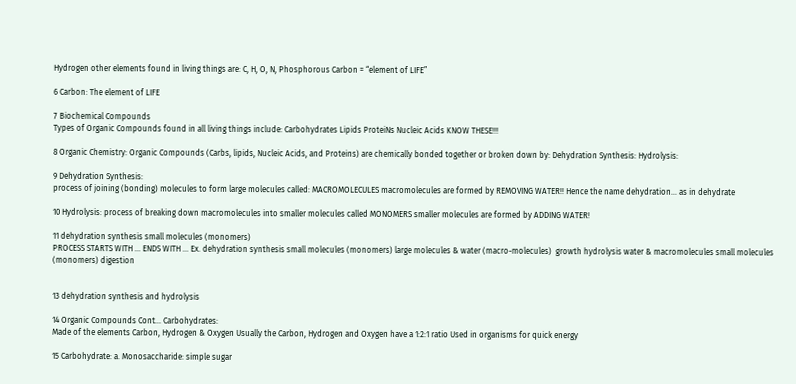Hydrogen other elements found in living things are: C, H, O, N, Phosphorous Carbon = “element of LIFE”

6 Carbon: The element of LIFE

7 Biochemical Compounds
Types of Organic Compounds found in all living things include: Carbohydrates Lipids ProteiNs Nucleic Acids KNOW THESE!!!

8 Organic Chemistry: Organic Compounds (Carbs, lipids, Nucleic Acids, and Proteins) are chemically bonded together or broken down by: Dehydration Synthesis: Hydrolysis:

9 Dehydration Synthesis:
process of joining (bonding) molecules to form large molecules called: MACROMOLECULES macromolecules are formed by REMOVING WATER!! Hence the name dehydration… as in dehydrate

10 Hydrolysis: process of breaking down macromolecules into smaller molecules called MONOMERS smaller molecules are formed by ADDING WATER!

11 dehydration synthesis small molecules (monomers)
PROCESS STARTS WITH ... ENDS WITH ... Ex. dehydration synthesis small molecules (monomers) large molecules & water (macro-molecules)  growth hydrolysis water & macromolecules small molecules  (monomers) digestion


13 dehydration synthesis and hydrolysis

14 Organic Compounds Cont… Carbohydrates:
Made of the elements Carbon, Hydrogen & Oxygen Usually the Carbon, Hydrogen and Oxygen have a 1:2:1 ratio Used in organisms for quick energy

15 Carbohydrate: a. Monosaccharide: simple sugar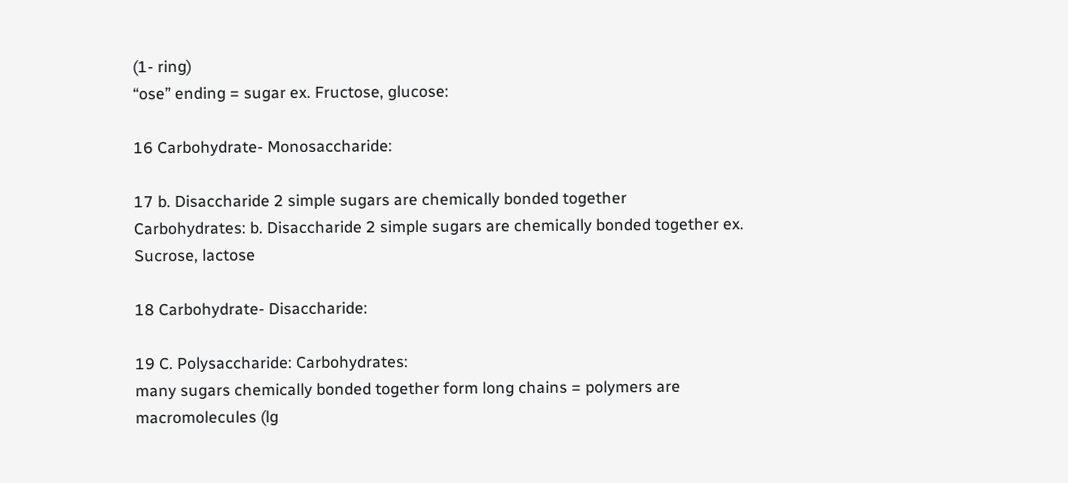(1- ring)
“ose” ending = sugar ex. Fructose, glucose:

16 Carbohydrate- Monosaccharide:

17 b. Disaccharide 2 simple sugars are chemically bonded together
Carbohydrates: b. Disaccharide 2 simple sugars are chemically bonded together ex. Sucrose, lactose

18 Carbohydrate- Disaccharide:

19 C. Polysaccharide: Carbohydrates:
many sugars chemically bonded together form long chains = polymers are macromolecules (lg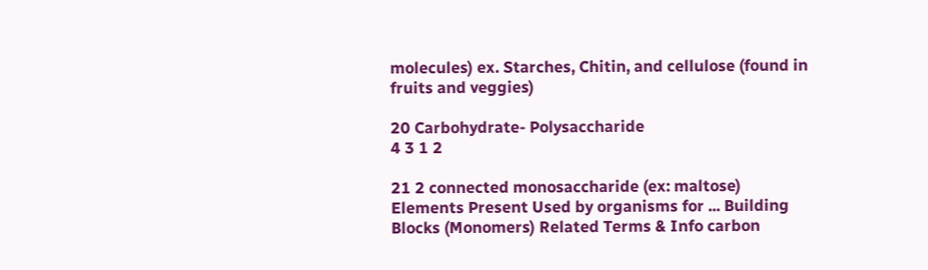molecules) ex. Starches, Chitin, and cellulose (found in fruits and veggies)

20 Carbohydrate- Polysaccharide
4 3 1 2

21 2 connected monosaccharide (ex: maltose)
Elements Present Used by organisms for ... Building Blocks (Monomers) Related Terms & Info carbon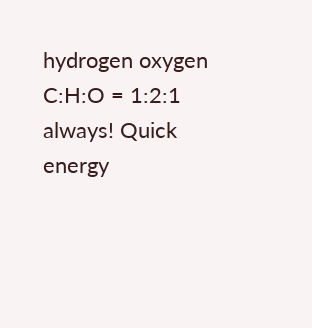hydrogen oxygen C:H:O = 1:2:1 always! Quick energy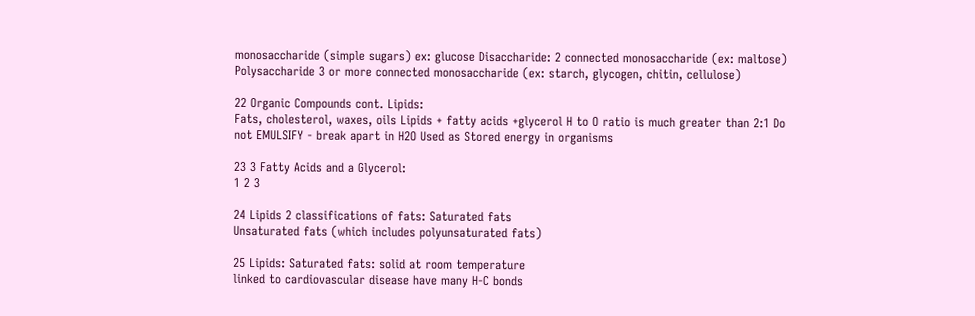monosaccharide (simple sugars) ex: glucose Disaccharide: 2 connected monosaccharide (ex: maltose) Polysaccharide 3 or more connected monosaccharide (ex: starch, glycogen, chitin, cellulose)

22 Organic Compounds cont. Lipids:
Fats, cholesterol, waxes, oils Lipids + fatty acids +glycerol H to O ratio is much greater than 2:1 Do not EMULSIFY - break apart in H2O Used as Stored energy in organisms

23 3 Fatty Acids and a Glycerol:
1 2 3

24 Lipids 2 classifications of fats: Saturated fats
Unsaturated fats (which includes polyunsaturated fats)

25 Lipids: Saturated fats: solid at room temperature
linked to cardiovascular disease have many H-C bonds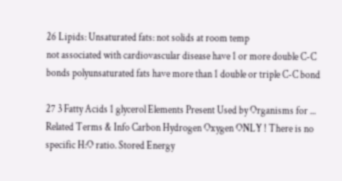26 Lipids: Unsaturated fats: not solids at room temp
not associated with cardiovascular disease have 1 or more double C-C bonds polyunsaturated fats have more than 1 double or triple C-C bond

27 3 Fatty Acids 1 glycerol Elements Present Used by Organisms for ...
Related Terms & Info Carbon Hydrogen Oxygen ONLY ! There is no specific H:O ratio. Stored Energy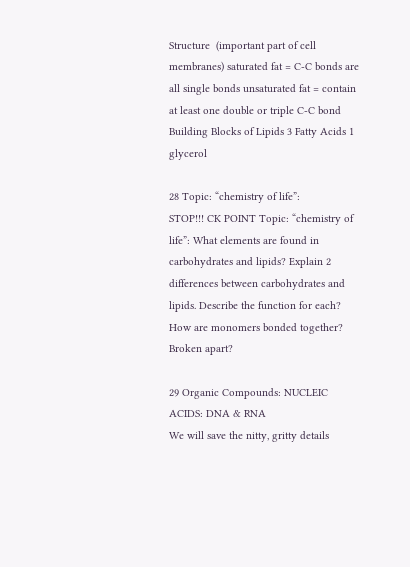Structure  (important part of cell membranes) saturated fat = C-C bonds are all single bonds unsaturated fat = contain at least one double or triple C-C bond Building Blocks of Lipids 3 Fatty Acids 1 glycerol

28 Topic: “chemistry of life”:
STOP!!! CK POINT Topic: “chemistry of life”: What elements are found in carbohydrates and lipids? Explain 2 differences between carbohydrates and lipids. Describe the function for each? How are monomers bonded together? Broken apart?

29 Organic Compounds: NUCLEIC ACIDS: DNA & RNA
We will save the nitty, gritty details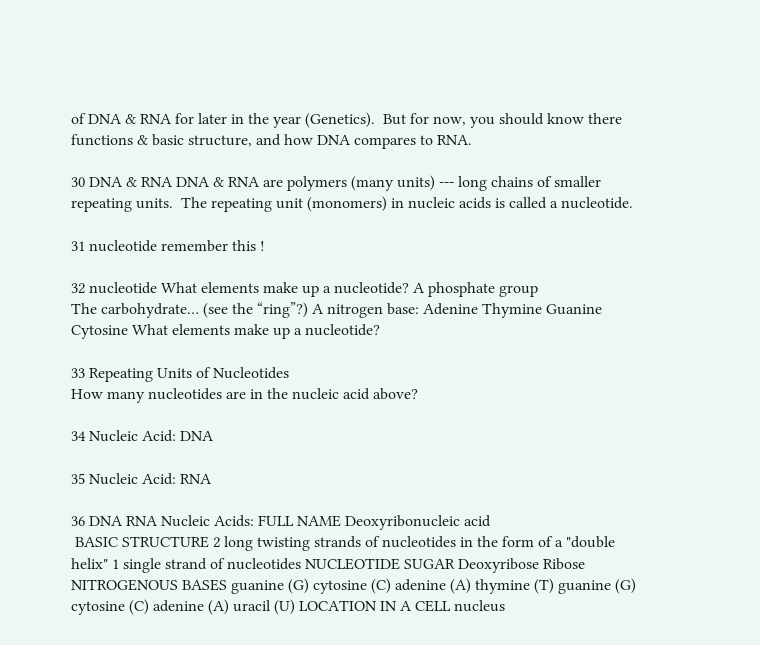of DNA & RNA for later in the year (Genetics).  But for now, you should know there functions & basic structure, and how DNA compares to RNA.

30 DNA & RNA DNA & RNA are polymers (many units) --- long chains of smaller repeating units.  The repeating unit (monomers) in nucleic acids is called a nucleotide.

31 nucleotide remember this !

32 nucleotide What elements make up a nucleotide? A phosphate group
The carbohydrate… (see the “ring”?) A nitrogen base: Adenine Thymine Guanine Cytosine What elements make up a nucleotide?

33 Repeating Units of Nucleotides
How many nucleotides are in the nucleic acid above?

34 Nucleic Acid: DNA

35 Nucleic Acid: RNA

36 DNA RNA Nucleic Acids: FULL NAME Deoxyribonucleic acid
 BASIC STRUCTURE 2 long twisting strands of nucleotides in the form of a "double helix" 1 single strand of nucleotides NUCLEOTIDE SUGAR Deoxyribose Ribose NITROGENOUS BASES guanine (G) cytosine (C) adenine (A) thymine (T) guanine (G) cytosine (C) adenine (A) uracil (U) LOCATION IN A CELL nucleus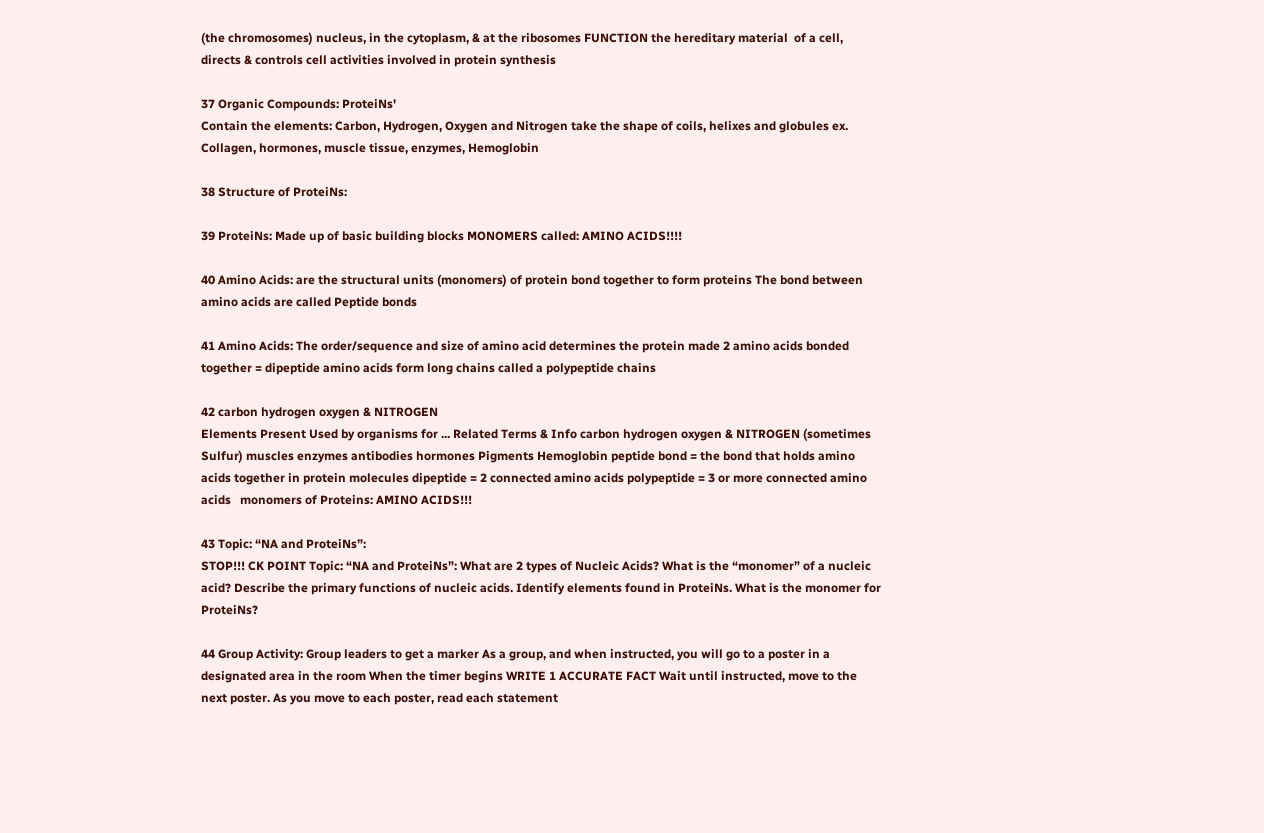(the chromosomes) nucleus, in the cytoplasm, & at the ribosomes FUNCTION the hereditary material  of a cell, directs & controls cell activities involved in protein synthesis

37 Organic Compounds: ProteiNs'
Contain the elements: Carbon, Hydrogen, Oxygen and Nitrogen take the shape of coils, helixes and globules ex. Collagen, hormones, muscle tissue, enzymes, Hemoglobin

38 Structure of ProteiNs:

39 ProteiNs: Made up of basic building blocks MONOMERS called: AMINO ACIDS!!!!

40 Amino Acids: are the structural units (monomers) of protein bond together to form proteins The bond between amino acids are called Peptide bonds

41 Amino Acids: The order/sequence and size of amino acid determines the protein made 2 amino acids bonded together = dipeptide amino acids form long chains called a polypeptide chains

42 carbon hydrogen oxygen & NITROGEN
Elements Present Used by organisms for ... Related Terms & Info carbon hydrogen oxygen & NITROGEN (sometimes Sulfur) muscles enzymes antibodies hormones Pigments Hemoglobin peptide bond = the bond that holds amino acids together in protein molecules dipeptide = 2 connected amino acids polypeptide = 3 or more connected amino acids   monomers of Proteins: AMINO ACIDS!!!

43 Topic: “NA and ProteiNs”:
STOP!!! CK POINT Topic: “NA and ProteiNs”: What are 2 types of Nucleic Acids? What is the “monomer” of a nucleic acid? Describe the primary functions of nucleic acids. Identify elements found in ProteiNs. What is the monomer for ProteiNs?

44 Group Activity: Group leaders to get a marker As a group, and when instructed, you will go to a poster in a designated area in the room When the timer begins WRITE 1 ACCURATE FACT Wait until instructed, move to the next poster. As you move to each poster, read each statement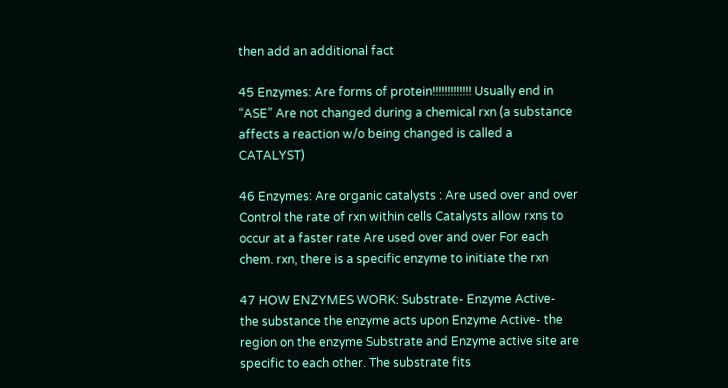then add an additional fact

45 Enzymes: Are forms of protein!!!!!!!!!!!!! Usually end in “ASE” Are not changed during a chemical rxn (a substance affects a reaction w/o being changed is called a CATALYST)

46 Enzymes: Are organic catalysts : Are used over and over
Control the rate of rxn within cells Catalysts allow rxns to occur at a faster rate Are used over and over For each chem. rxn, there is a specific enzyme to initiate the rxn

47 HOW ENZYMES WORK: Substrate- Enzyme Active-
the substance the enzyme acts upon Enzyme Active- the region on the enzyme Substrate and Enzyme active site are specific to each other. The substrate fits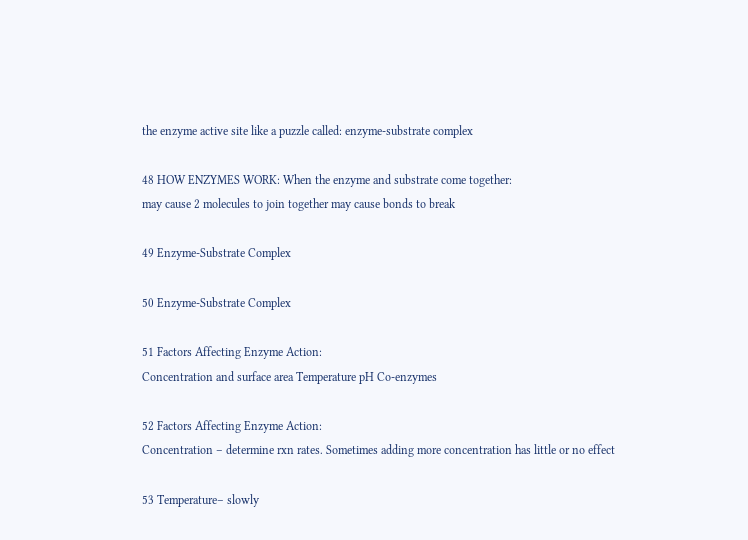the enzyme active site like a puzzle called: enzyme-substrate complex

48 HOW ENZYMES WORK: When the enzyme and substrate come together:
may cause 2 molecules to join together may cause bonds to break

49 Enzyme-Substrate Complex

50 Enzyme-Substrate Complex

51 Factors Affecting Enzyme Action:
Concentration and surface area Temperature pH Co-enzymes

52 Factors Affecting Enzyme Action:
Concentration – determine rxn rates. Sometimes adding more concentration has little or no effect

53 Temperature– slowly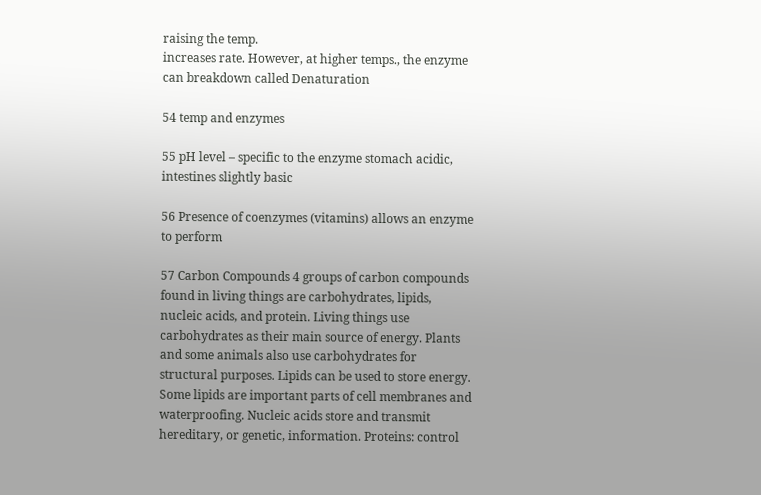raising the temp.
increases rate. However, at higher temps., the enzyme can breakdown called Denaturation

54 temp and enzymes

55 pH level – specific to the enzyme stomach acidic, intestines slightly basic

56 Presence of coenzymes (vitamins) allows an enzyme to perform

57 Carbon Compounds 4 groups of carbon compounds found in living things are carbohydrates, lipids, nucleic acids, and protein. Living things use carbohydrates as their main source of energy. Plants and some animals also use carbohydrates for structural purposes. Lipids can be used to store energy. Some lipids are important parts of cell membranes and waterproofing. Nucleic acids store and transmit hereditary, or genetic, information. Proteins: control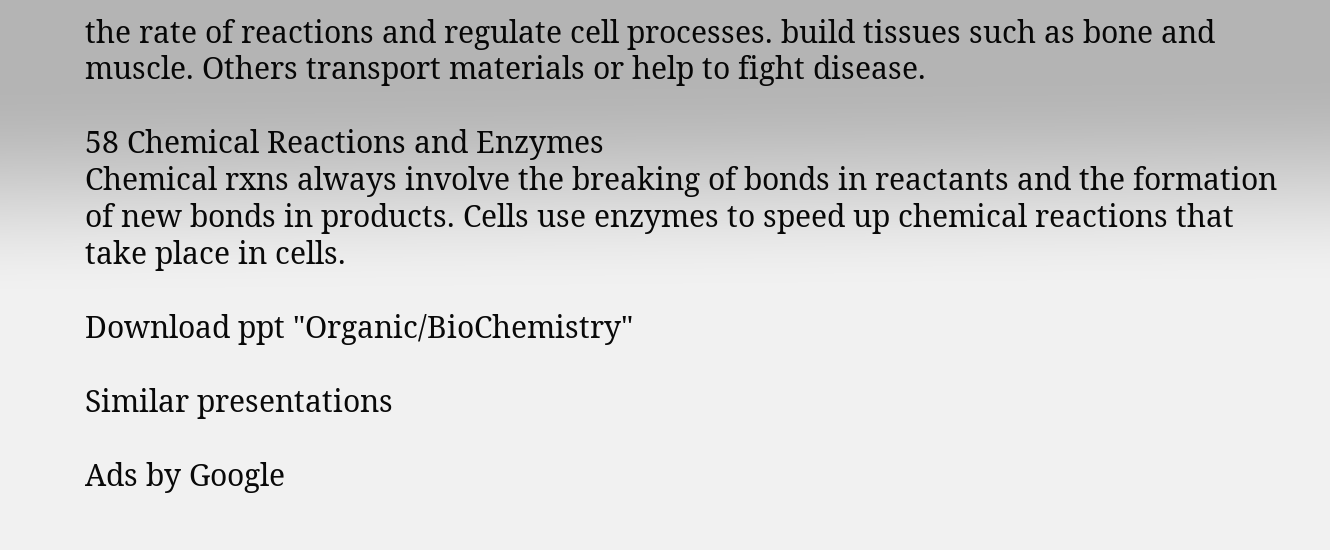the rate of reactions and regulate cell processes. build tissues such as bone and muscle. Others transport materials or help to fight disease.

58 Chemical Reactions and Enzymes
Chemical rxns always involve the breaking of bonds in reactants and the formation of new bonds in products. Cells use enzymes to speed up chemical reactions that take place in cells.

Download ppt "Organic/BioChemistry"

Similar presentations

Ads by Google